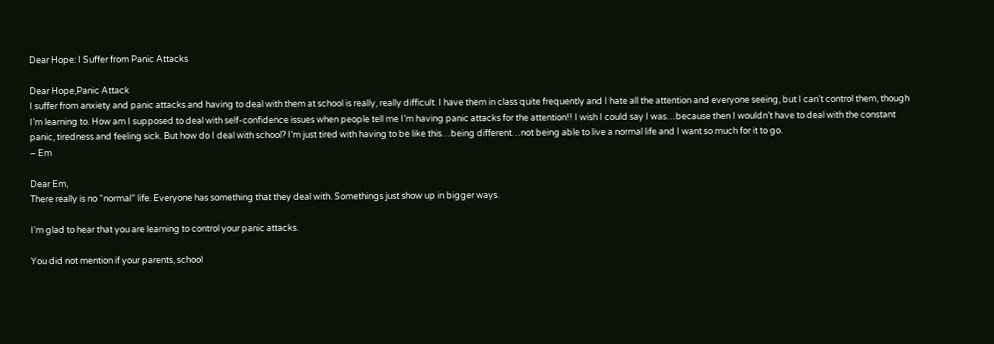Dear Hope: I Suffer from Panic Attacks

Dear Hope,Panic Attack
I suffer from anxiety and panic attacks and having to deal with them at school is really, really difficult. I have them in class quite frequently and I hate all the attention and everyone seeing, but I can’t control them, though I’m learning to. How am I supposed to deal with self-confidence issues when people tell me I’m having panic attacks for the attention!! I wish I could say I was…because then I wouldn’t have to deal with the constant panic, tiredness and feeling sick. But how do I deal with school? I’m just tired with having to be like this…being different…not being able to live a normal life and I want so much for it to go.
– Em

Dear Em,
There really is no “normal” life. Everyone has something that they deal with. Somethings just show up in bigger ways.

I’m glad to hear that you are learning to control your panic attacks.

You did not mention if your parents, school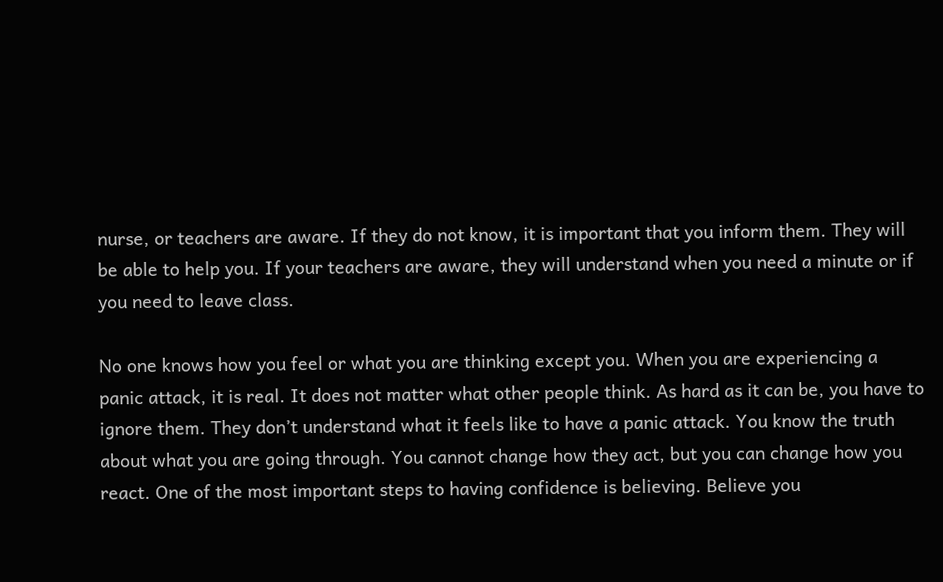nurse, or teachers are aware. If they do not know, it is important that you inform them. They will be able to help you. If your teachers are aware, they will understand when you need a minute or if you need to leave class.

No one knows how you feel or what you are thinking except you. When you are experiencing a panic attack, it is real. It does not matter what other people think. As hard as it can be, you have to ignore them. They don’t understand what it feels like to have a panic attack. You know the truth about what you are going through. You cannot change how they act, but you can change how you react. One of the most important steps to having confidence is believing. Believe you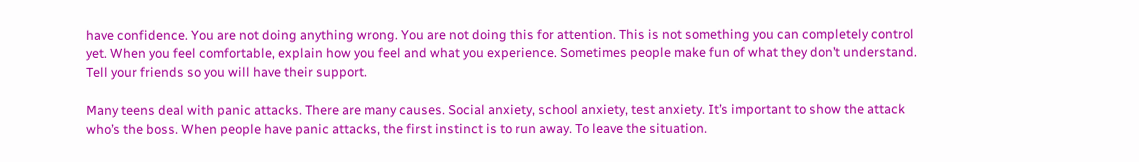have confidence. You are not doing anything wrong. You are not doing this for attention. This is not something you can completely control yet. When you feel comfortable, explain how you feel and what you experience. Sometimes people make fun of what they don’t understand. Tell your friends so you will have their support.

Many teens deal with panic attacks. There are many causes. Social anxiety, school anxiety, test anxiety. It’s important to show the attack who’s the boss. When people have panic attacks, the first instinct is to run away. To leave the situation.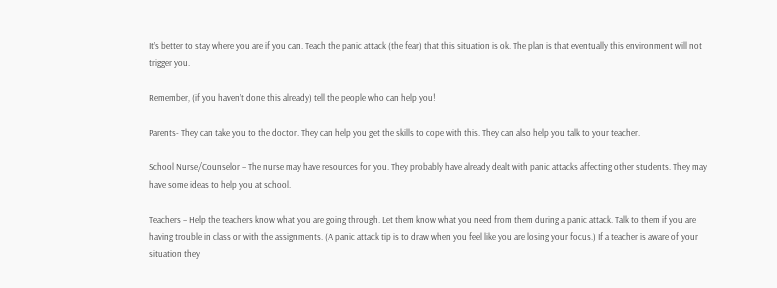It’s better to stay where you are if you can. Teach the panic attack (the fear) that this situation is ok. The plan is that eventually this environment will not trigger you.

Remember, (if you haven’t done this already) tell the people who can help you!

Parents- They can take you to the doctor. They can help you get the skills to cope with this. They can also help you talk to your teacher.

School Nurse/Counselor – The nurse may have resources for you. They probably have already dealt with panic attacks affecting other students. They may have some ideas to help you at school.

Teachers – Help the teachers know what you are going through. Let them know what you need from them during a panic attack. Talk to them if you are having trouble in class or with the assignments. (A panic attack tip is to draw when you feel like you are losing your focus.) If a teacher is aware of your situation they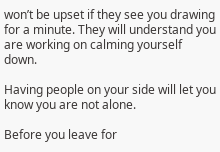won’t be upset if they see you drawing for a minute. They will understand you are working on calming yourself down.

Having people on your side will let you know you are not alone.

Before you leave for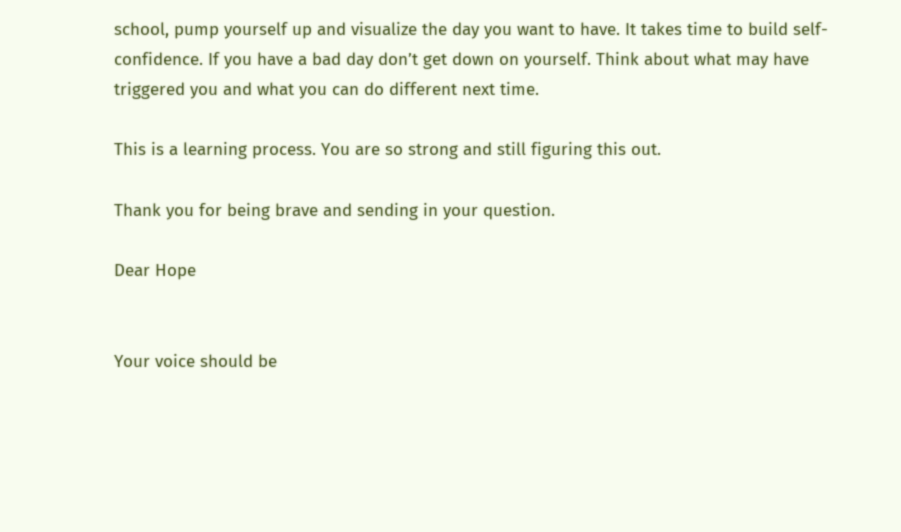school, pump yourself up and visualize the day you want to have. It takes time to build self-confidence. If you have a bad day don’t get down on yourself. Think about what may have triggered you and what you can do different next time.

This is a learning process. You are so strong and still figuring this out.

Thank you for being brave and sending in your question.

Dear Hope


Your voice should be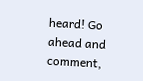heard! Go ahead and comment,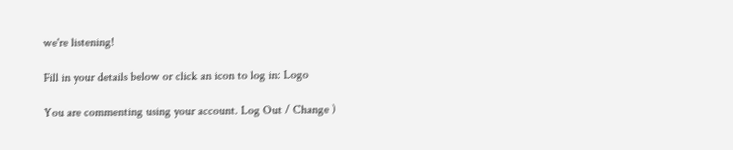we're listening!

Fill in your details below or click an icon to log in: Logo

You are commenting using your account. Log Out / Change )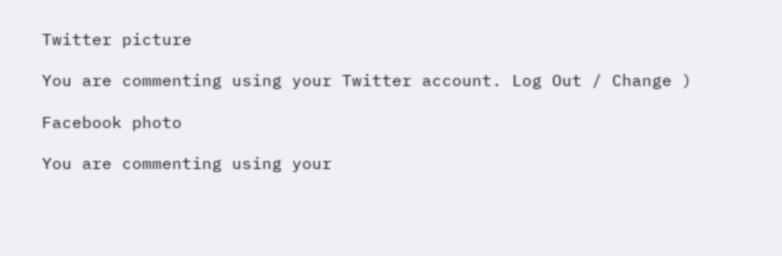Twitter picture

You are commenting using your Twitter account. Log Out / Change )

Facebook photo

You are commenting using your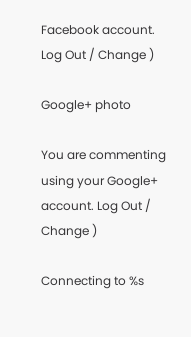Facebook account. Log Out / Change )

Google+ photo

You are commenting using your Google+ account. Log Out / Change )

Connecting to %s